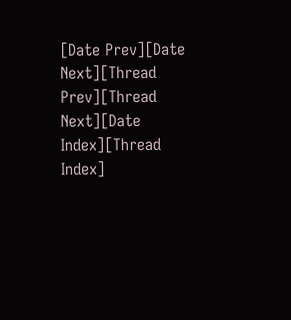[Date Prev][Date Next][Thread Prev][Thread Next][Date Index][Thread Index]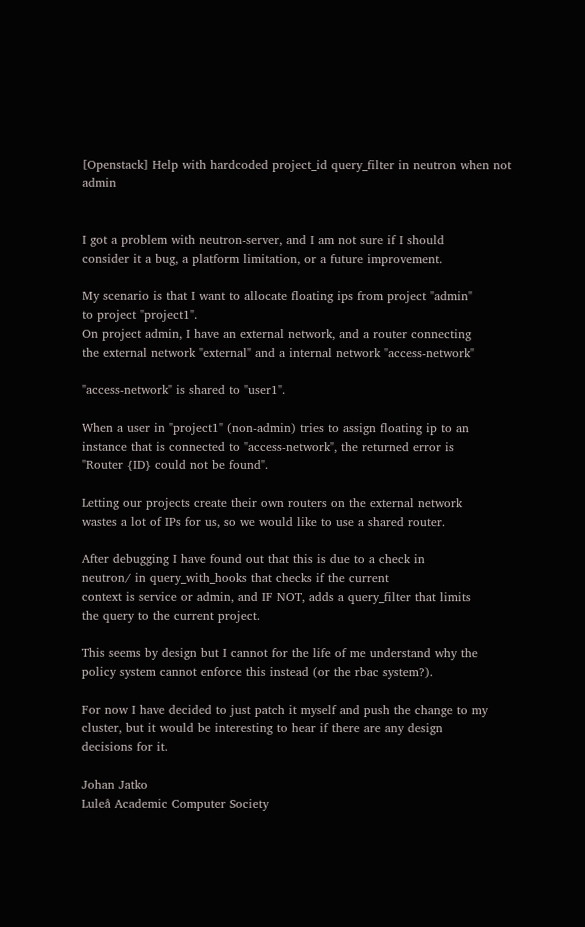[Openstack] Help with hardcoded project_id query_filter in neutron when not admin


I got a problem with neutron-server, and I am not sure if I should
consider it a bug, a platform limitation, or a future improvement.

My scenario is that I want to allocate floating ips from project "admin"
to project "project1".
On project admin, I have an external network, and a router connecting
the external network "external" and a internal network "access-network"

"access-network" is shared to "user1".

When a user in "project1" (non-admin) tries to assign floating ip to an
instance that is connected to "access-network", the returned error is
"Router {ID} could not be found".

Letting our projects create their own routers on the external network
wastes a lot of IPs for us, so we would like to use a shared router.

After debugging I have found out that this is due to a check in
neutron/ in query_with_hooks that checks if the current
context is service or admin, and IF NOT, adds a query_filter that limits
the query to the current project.

This seems by design but I cannot for the life of me understand why the
policy system cannot enforce this instead (or the rbac system?).

For now I have decided to just patch it myself and push the change to my
cluster, but it would be interesting to hear if there are any design
decisions for it.

Johan Jatko
Luleå Academic Computer Society